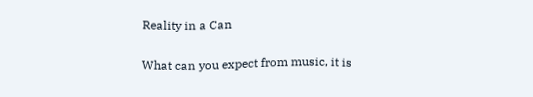Reality in a Can

What can you expect from music, it is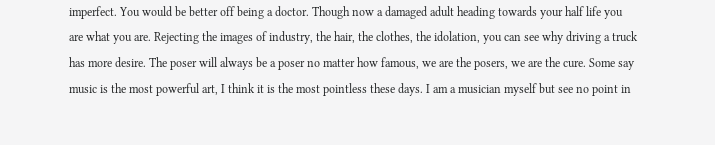imperfect. You would be better off being a doctor. Though now a damaged adult heading towards your half life you are what you are. Rejecting the images of industry, the hair, the clothes, the idolation, you can see why driving a truck has more desire. The poser will always be a poser no matter how famous, we are the posers, we are the cure. Some say music is the most powerful art, I think it is the most pointless these days. I am a musician myself but see no point in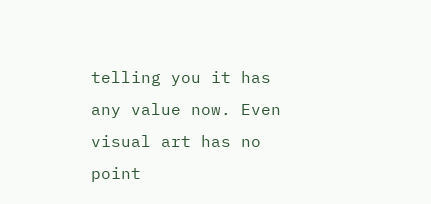telling you it has any value now. Even visual art has no point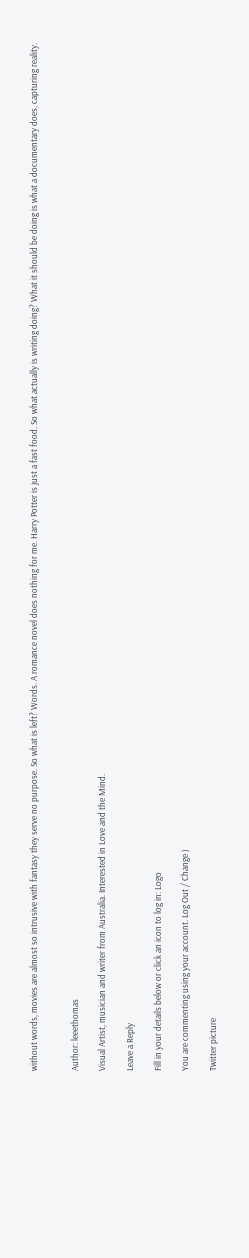without words, movies are almost so intrusive with fantasy they serve no purpose. So what is left? Words. A romance novel does nothing for me. Harry Potter is just a fast food. So what actually is writing doing? What it should be doing is what a documentary does, capturing reality.


Author: leeethomas

Visual Artist, musician and writer from Australia. Interested in Love and the Mind.

Leave a Reply

Fill in your details below or click an icon to log in: Logo

You are commenting using your account. Log Out / Change )

Twitter picture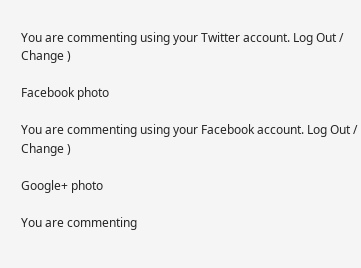You are commenting using your Twitter account. Log Out / Change )

Facebook photo

You are commenting using your Facebook account. Log Out / Change )

Google+ photo

You are commenting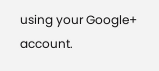using your Google+ account.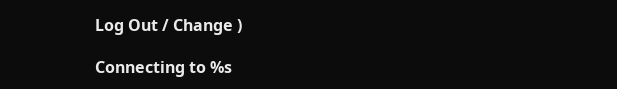Log Out / Change )

Connecting to %s